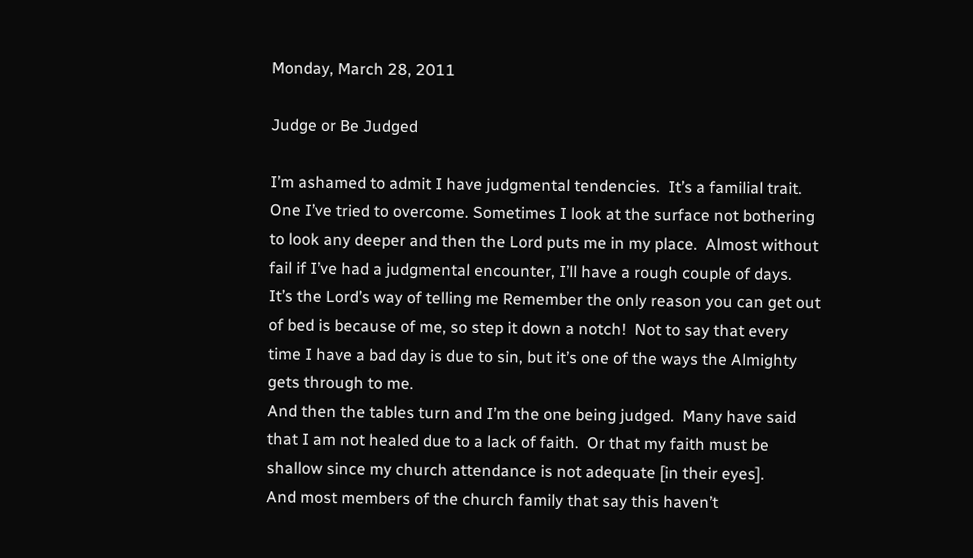Monday, March 28, 2011

Judge or Be Judged

I’m ashamed to admit I have judgmental tendencies.  It’s a familial trait.  One I’ve tried to overcome. Sometimes I look at the surface not bothering to look any deeper and then the Lord puts me in my place.  Almost without fail if I’ve had a judgmental encounter, I’ll have a rough couple of days.  It’s the Lord’s way of telling me Remember the only reason you can get out of bed is because of me, so step it down a notch!  Not to say that every time I have a bad day is due to sin, but it’s one of the ways the Almighty gets through to me.
And then the tables turn and I’m the one being judged.  Many have said that I am not healed due to a lack of faith.  Or that my faith must be shallow since my church attendance is not adequate [in their eyes].
And most members of the church family that say this haven’t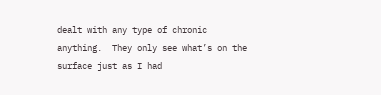dealt with any type of chronic anything.  They only see what’s on the surface just as I had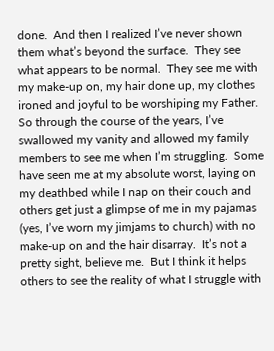done.  And then I realized I’ve never shown them what’s beyond the surface.  They see what appears to be normal.  They see me with my make-up on, my hair done up, my clothes ironed and joyful to be worshiping my Father.
So through the course of the years, I’ve swallowed my vanity and allowed my family members to see me when I’m struggling.  Some have seen me at my absolute worst, laying on my deathbed while I nap on their couch and others get just a glimpse of me in my pajamas (yes, I’ve worn my jimjams to church) with no make-up on and the hair disarray.  It’s not a pretty sight, believe me.  But I think it helps others to see the reality of what I struggle with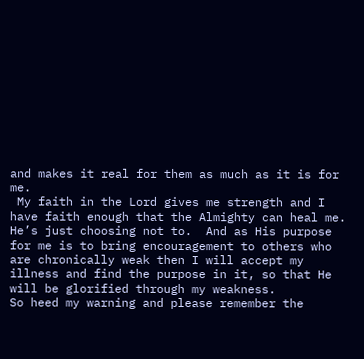and makes it real for them as much as it is for me.
 My faith in the Lord gives me strength and I have faith enough that the Almighty can heal me.  He’s just choosing not to.  And as His purpose for me is to bring encouragement to others who are chronically weak then I will accept my illness and find the purpose in it, so that He will be glorified through my weakness.
So heed my warning and please remember the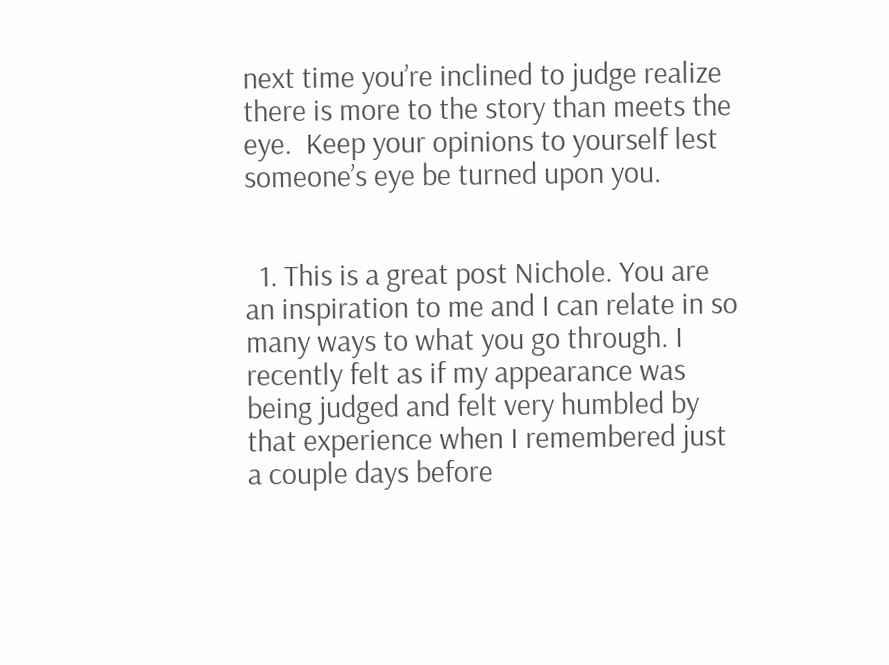next time you’re inclined to judge realize there is more to the story than meets the eye.  Keep your opinions to yourself lest someone’s eye be turned upon you.


  1. This is a great post Nichole. You are an inspiration to me and I can relate in so many ways to what you go through. I recently felt as if my appearance was being judged and felt very humbled by that experience when I remembered just a couple days before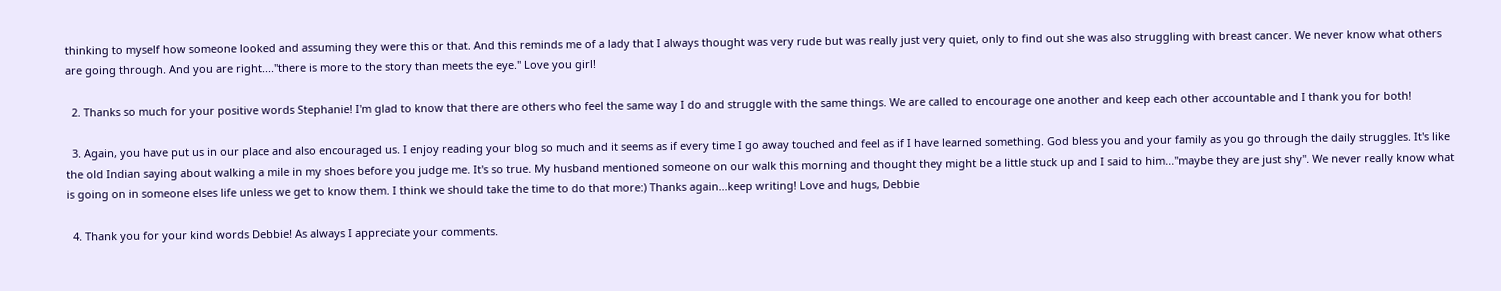thinking to myself how someone looked and assuming they were this or that. And this reminds me of a lady that I always thought was very rude but was really just very quiet, only to find out she was also struggling with breast cancer. We never know what others are going through. And you are right...."there is more to the story than meets the eye." Love you girl!

  2. Thanks so much for your positive words Stephanie! I'm glad to know that there are others who feel the same way I do and struggle with the same things. We are called to encourage one another and keep each other accountable and I thank you for both!

  3. Again, you have put us in our place and also encouraged us. I enjoy reading your blog so much and it seems as if every time I go away touched and feel as if I have learned something. God bless you and your family as you go through the daily struggles. It's like the old Indian saying about walking a mile in my shoes before you judge me. It's so true. My husband mentioned someone on our walk this morning and thought they might be a little stuck up and I said to him..."maybe they are just shy". We never really know what is going on in someone elses life unless we get to know them. I think we should take the time to do that more:) Thanks again...keep writing! Love and hugs, Debbie

  4. Thank you for your kind words Debbie! As always I appreciate your comments.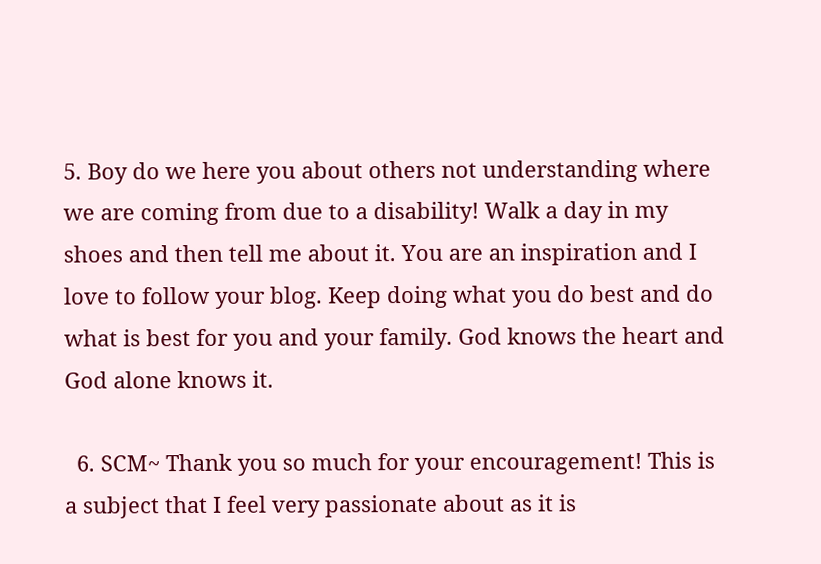5. Boy do we here you about others not understanding where we are coming from due to a disability! Walk a day in my shoes and then tell me about it. You are an inspiration and I love to follow your blog. Keep doing what you do best and do what is best for you and your family. God knows the heart and God alone knows it.

  6. SCM~ Thank you so much for your encouragement! This is a subject that I feel very passionate about as it is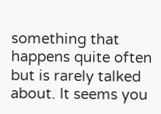something that happens quite often but is rarely talked about. It seems you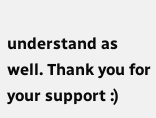understand as well. Thank you for your support :)